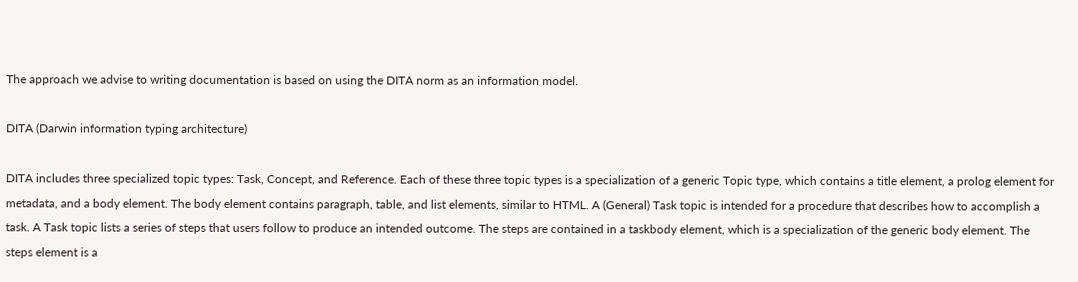The approach we advise to writing documentation is based on using the DITA norm as an information model.

DITA (Darwin information typing architecture)

DITA includes three specialized topic types: Task, Concept, and Reference. Each of these three topic types is a specialization of a generic Topic type, which contains a title element, a prolog element for metadata, and a body element. The body element contains paragraph, table, and list elements, similar to HTML. A (General) Task topic is intended for a procedure that describes how to accomplish a task. A Task topic lists a series of steps that users follow to produce an intended outcome. The steps are contained in a taskbody element, which is a specialization of the generic body element. The steps element is a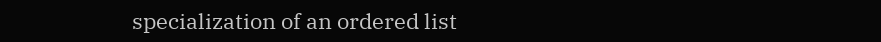specialization of an ordered list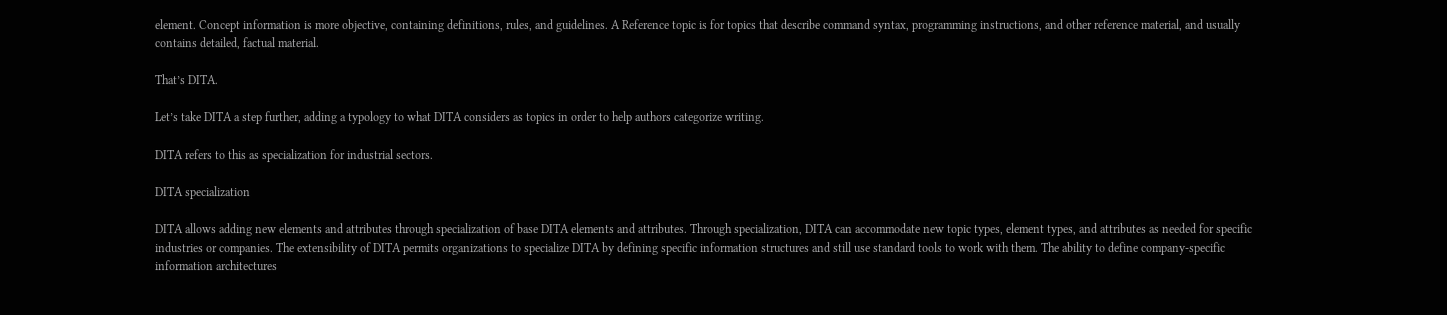element. Concept information is more objective, containing definitions, rules, and guidelines. A Reference topic is for topics that describe command syntax, programming instructions, and other reference material, and usually contains detailed, factual material.

That’s DITA.

Let’s take DITA a step further, adding a typology to what DITA considers as topics in order to help authors categorize writing.

DITA refers to this as specialization for industrial sectors.

DITA specialization

DITA allows adding new elements and attributes through specialization of base DITA elements and attributes. Through specialization, DITA can accommodate new topic types, element types, and attributes as needed for specific industries or companies. The extensibility of DITA permits organizations to specialize DITA by defining specific information structures and still use standard tools to work with them. The ability to define company-specific information architectures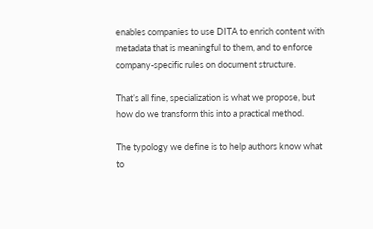enables companies to use DITA to enrich content with metadata that is meaningful to them, and to enforce company-specific rules on document structure.

That’s all fine, specialization is what we propose, but how do we transform this into a practical method.

The typology we define is to help authors know what to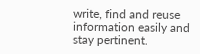write, find and reuse information easily and stay pertinent.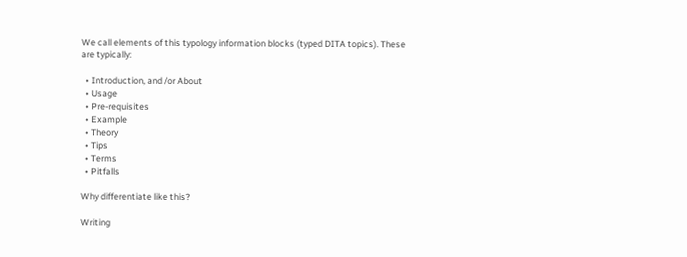We call elements of this typology information blocks (typed DITA topics). These are typically:

  • Introduction, and /or About
  • Usage
  • Pre-requisites
  • Example
  • Theory
  • Tips
  • Terms
  • Pitfalls

Why differentiate like this?

Writing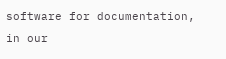software for documentation, in our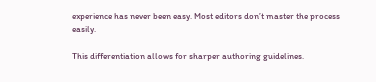experience has never been easy. Most editors don’t master the process easily.

This differentiation allows for sharper authoring guidelines.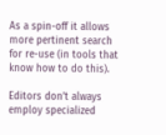As a spin-off it allows more pertinent search for re-use (in tools that know how to do this).

Editors don’t always employ specialized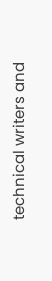technical writers and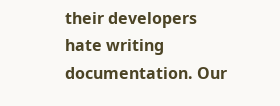their developers hate writing documentation. Our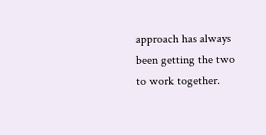approach has always been getting the two to work together.